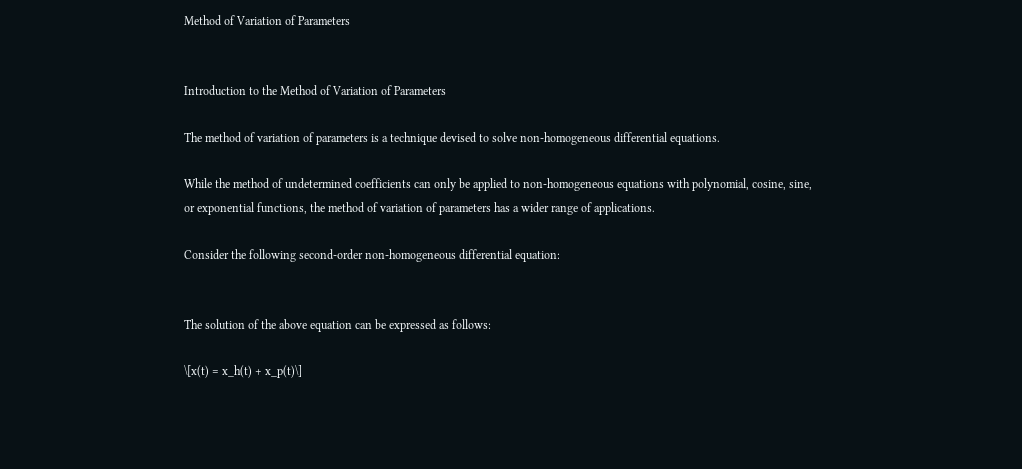Method of Variation of Parameters


Introduction to the Method of Variation of Parameters

The method of variation of parameters is a technique devised to solve non-homogeneous differential equations.

While the method of undetermined coefficients can only be applied to non-homogeneous equations with polynomial, cosine, sine, or exponential functions, the method of variation of parameters has a wider range of applications.

Consider the following second-order non-homogeneous differential equation:


The solution of the above equation can be expressed as follows:

\[x(t) = x_h(t) + x_p(t)\]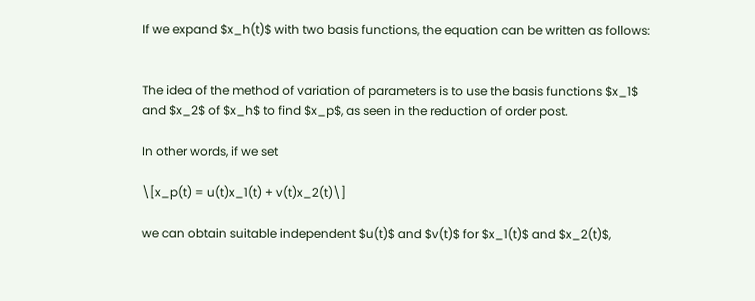If we expand $x_h(t)$ with two basis functions, the equation can be written as follows:


The idea of the method of variation of parameters is to use the basis functions $x_1$ and $x_2$ of $x_h$ to find $x_p$, as seen in the reduction of order post.

In other words, if we set

\[x_p(t) = u(t)x_1(t) + v(t)x_2(t)\]

we can obtain suitable independent $u(t)$ and $v(t)$ for $x_1(t)$ and $x_2(t)$,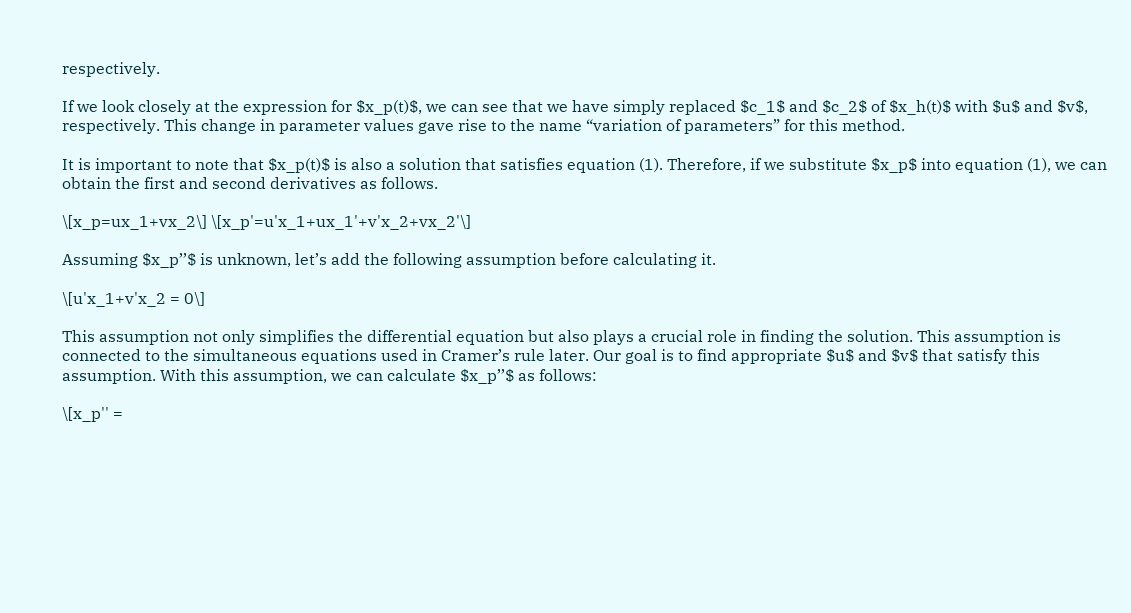respectively.

If we look closely at the expression for $x_p(t)$, we can see that we have simply replaced $c_1$ and $c_2$ of $x_h(t)$ with $u$ and $v$, respectively. This change in parameter values gave rise to the name “variation of parameters” for this method.

It is important to note that $x_p(t)$ is also a solution that satisfies equation (1). Therefore, if we substitute $x_p$ into equation (1), we can obtain the first and second derivatives as follows.

\[x_p=ux_1+vx_2\] \[x_p'=u'x_1+ux_1'+v'x_2+vx_2'\]

Assuming $x_p’’$ is unknown, let’s add the following assumption before calculating it.

\[u'x_1+v'x_2 = 0\]

This assumption not only simplifies the differential equation but also plays a crucial role in finding the solution. This assumption is connected to the simultaneous equations used in Cramer’s rule later. Our goal is to find appropriate $u$ and $v$ that satisfy this assumption. With this assumption, we can calculate $x_p’’$ as follows:

\[x_p'' =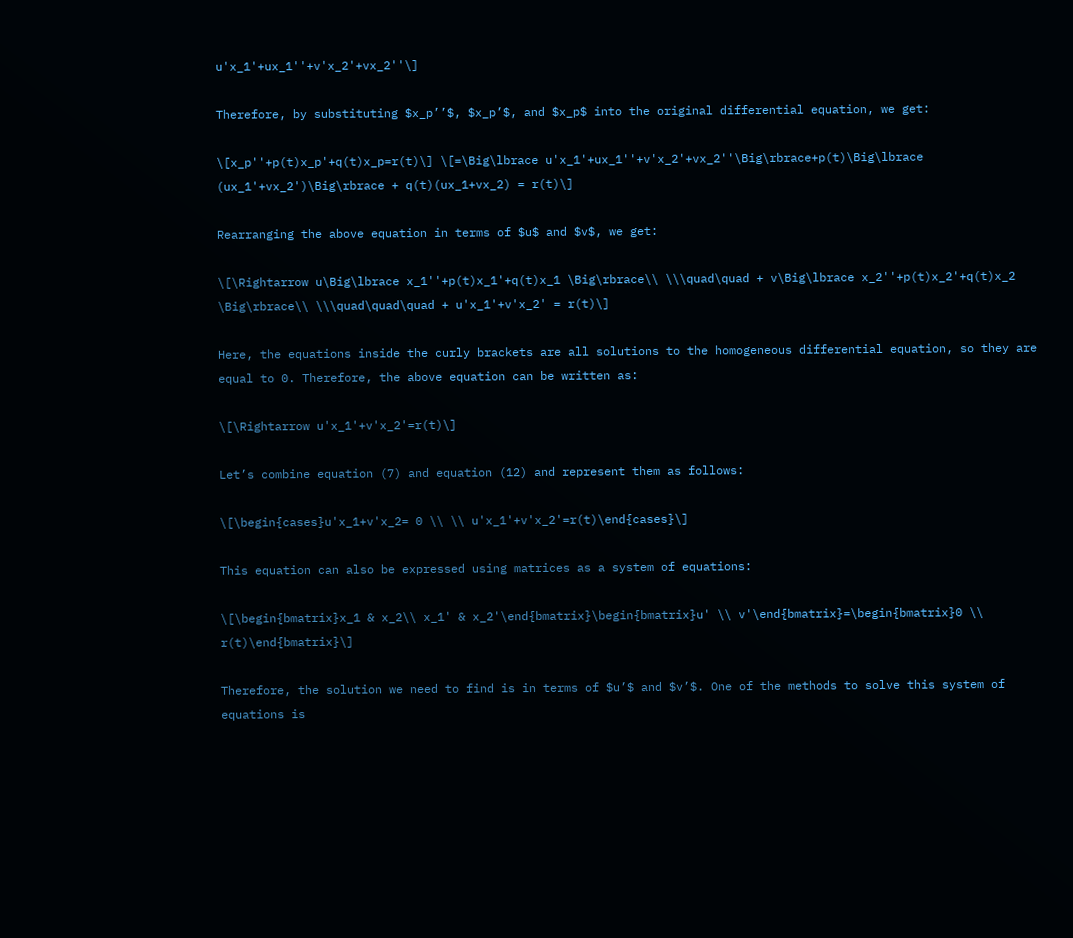u'x_1'+ux_1''+v'x_2'+vx_2''\]

Therefore, by substituting $x_p’’$, $x_p’$, and $x_p$ into the original differential equation, we get:

\[x_p''+p(t)x_p'+q(t)x_p=r(t)\] \[=\Big\lbrace u'x_1'+ux_1''+v'x_2'+vx_2''\Big\rbrace+p(t)\Big\lbrace (ux_1'+vx_2')\Big\rbrace + q(t)(ux_1+vx_2) = r(t)\]

Rearranging the above equation in terms of $u$ and $v$, we get:

\[\Rightarrow u\Big\lbrace x_1''+p(t)x_1'+q(t)x_1 \Big\rbrace\\ \\\quad\quad + v\Big\lbrace x_2''+p(t)x_2'+q(t)x_2 \Big\rbrace\\ \\\quad\quad\quad + u'x_1'+v'x_2' = r(t)\]

Here, the equations inside the curly brackets are all solutions to the homogeneous differential equation, so they are equal to 0. Therefore, the above equation can be written as:

\[\Rightarrow u'x_1'+v'x_2'=r(t)\]

Let’s combine equation (7) and equation (12) and represent them as follows:

\[\begin{cases}u'x_1+v'x_2= 0 \\ \\ u'x_1'+v'x_2'=r(t)\end{cases}\]

This equation can also be expressed using matrices as a system of equations:

\[\begin{bmatrix}x_1 & x_2\\ x_1' & x_2'\end{bmatrix}\begin{bmatrix}u' \\ v'\end{bmatrix}=\begin{bmatrix}0 \\ r(t)\end{bmatrix}\]

Therefore, the solution we need to find is in terms of $u’$ and $v’$. One of the methods to solve this system of equations is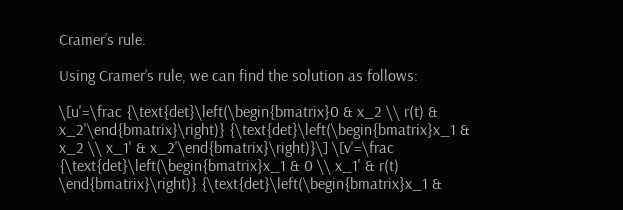Cramer’s rule.

Using Cramer’s rule, we can find the solution as follows:

\[u'=\frac {\text{det}\left(\begin{bmatrix}0 & x_2 \\ r(t) & x_2'\end{bmatrix}\right)} {\text{det}\left(\begin{bmatrix}x_1 & x_2 \\ x_1' & x_2'\end{bmatrix}\right)}\] \[v'=\frac {\text{det}\left(\begin{bmatrix}x_1 & 0 \\ x_1' & r(t) \end{bmatrix}\right)} {\text{det}\left(\begin{bmatrix}x_1 &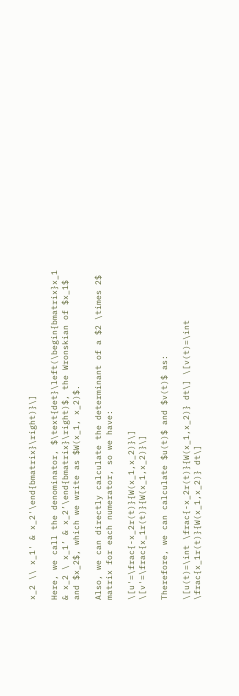x_2 \\ x_1' & x_2'\end{bmatrix}\right)}\]

Here, we call the denominator, $\text{det}\left(\begin{bmatrix}x_1 & x_2 \ x_1’ & x_2’\end{bmatrix}\right)$, the Wronskian of $x_1$ and $x_2$, which we write as $W(x_1, x_2)$.

Also, we can directly calculate the determinant of a $2 \times 2$ matrix for each numerator, so we have:

\[u'=\frac{-x_2r(t)}{W(x_1,x_2)}\] \[v'=\frac{x_1r(t)}{W(x_1,x_2)}\]

Therefore, we can calculate $u(t)$ and $v(t)$ as:

\[u(t)=\int \frac{-x_2r(t)}{W(x_1,x_2)} dt\] \[v(t)=\int \frac{x_1r(t)}{W(x_1,x_2)} dt\]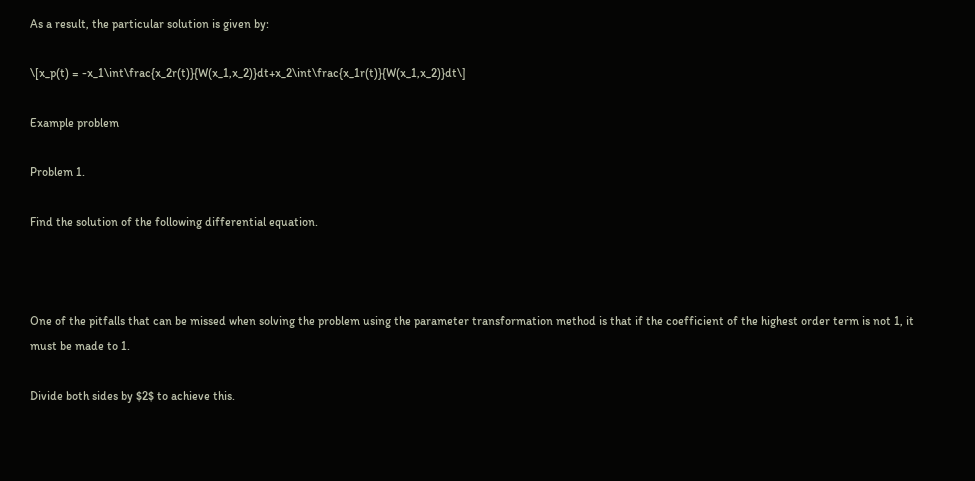As a result, the particular solution is given by:

\[x_p(t) = -x_1\int\frac{x_2r(t)}{W(x_1,x_2)}dt+x_2\int\frac{x_1r(t)}{W(x_1,x_2)}dt\]

Example problem

Problem 1.

Find the solution of the following differential equation.



One of the pitfalls that can be missed when solving the problem using the parameter transformation method is that if the coefficient of the highest order term is not 1, it must be made to 1.

Divide both sides by $2$ to achieve this.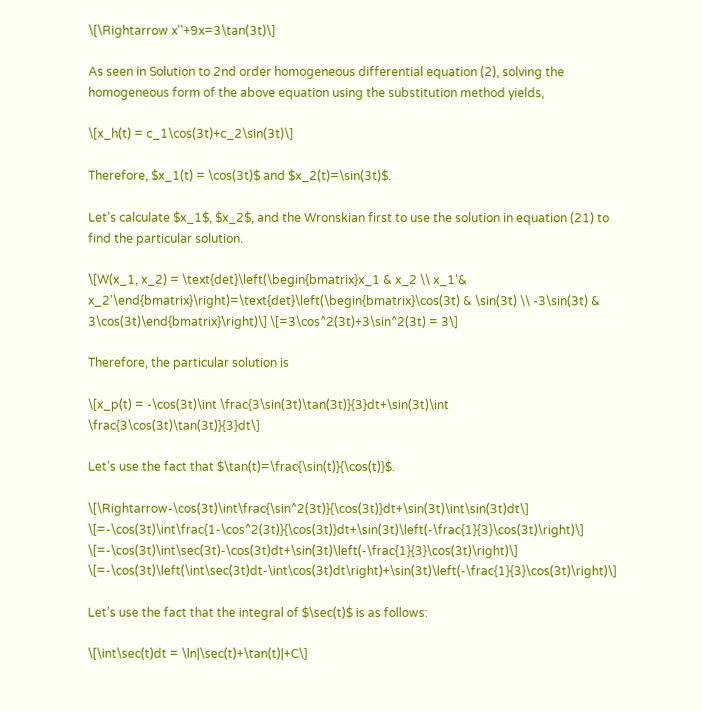\[\Rightarrow x''+9x=3\tan(3t)\]

As seen in Solution to 2nd order homogeneous differential equation (2), solving the homogeneous form of the above equation using the substitution method yields,

\[x_h(t) = c_1\cos(3t)+c_2\sin(3t)\]

Therefore, $x_1(t) = \cos(3t)$ and $x_2(t)=\sin(3t)$.

Let’s calculate $x_1$, $x_2$, and the Wronskian first to use the solution in equation (21) to find the particular solution.

\[W(x_1, x_2) = \text{det}\left(\begin{bmatrix}x_1 & x_2 \\ x_1'& x_2'\end{bmatrix}\right)=\text{det}\left(\begin{bmatrix}\cos(3t) & \sin(3t) \\ -3\sin(3t) & 3\cos(3t)\end{bmatrix}\right)\] \[=3\cos^2(3t)+3\sin^2(3t) = 3\]

Therefore, the particular solution is

\[x_p(t) = -\cos(3t)\int \frac{3\sin(3t)\tan(3t)}{3}dt+\sin(3t)\int \frac{3\cos(3t)\tan(3t)}{3}dt\]

Let’s use the fact that $\tan(t)=\frac{\sin(t)}{\cos(t)}$.

\[\Rightarrow-\cos(3t)\int\frac{\sin^2(3t)}{\cos(3t)}dt+\sin(3t)\int\sin(3t)dt\] \[=-\cos(3t)\int\frac{1-\cos^2(3t)}{\cos(3t)}dt+\sin(3t)\left(-\frac{1}{3}\cos(3t)\right)\] \[=-\cos(3t)\int\sec(3t)-\cos(3t)dt+\sin(3t)\left(-\frac{1}{3}\cos(3t)\right)\] \[=-\cos(3t)\left(\int\sec(3t)dt-\int\cos(3t)dt\right)+\sin(3t)\left(-\frac{1}{3}\cos(3t)\right)\]

Let’s use the fact that the integral of $\sec(t)$ is as follows:

\[\int\sec(t)dt = \ln|\sec(t)+\tan(t)|+C\]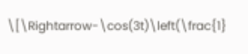\[\Rightarrow-\cos(3t)\left(\frac{1}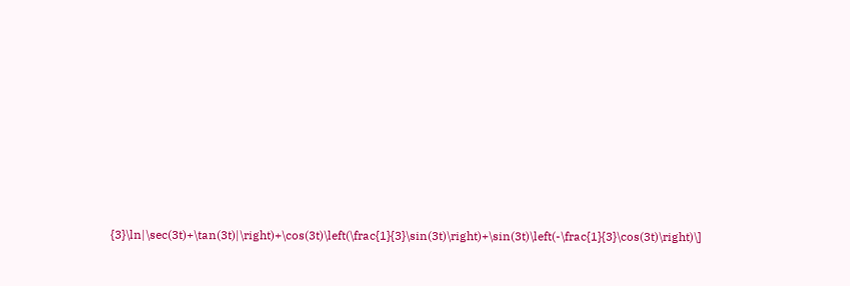{3}\ln|\sec(3t)+\tan(3t)|\right)+\cos(3t)\left(\frac{1}{3}\sin(3t)\right)+\sin(3t)\left(-\frac{1}{3}\cos(3t)\right)\]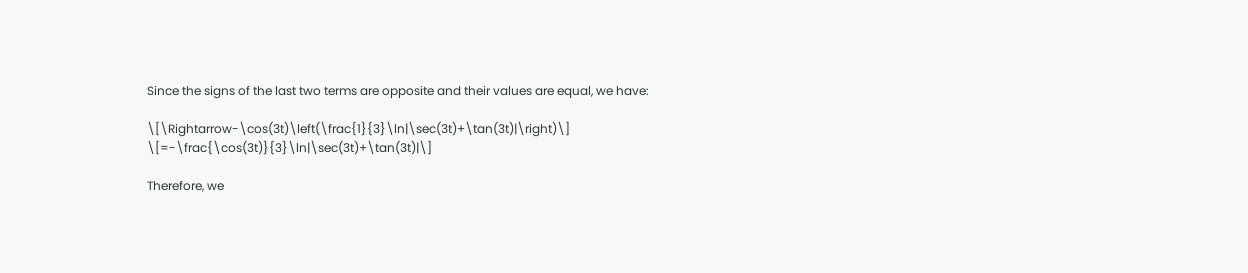Since the signs of the last two terms are opposite and their values are equal, we have:

\[\Rightarrow-\cos(3t)\left(\frac{1}{3}\ln|\sec(3t)+\tan(3t)|\right)\] \[=-\frac{\cos(3t)}{3}\ln|\sec(3t)+\tan(3t)|\]

Therefore, we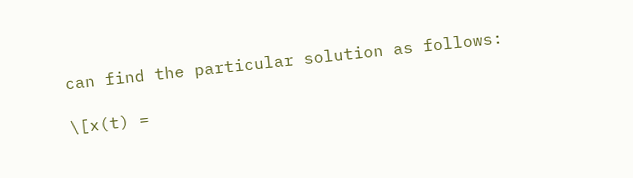can find the particular solution as follows:

\[x(t) =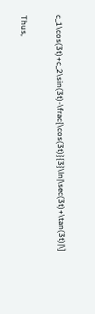c_1\cos(3t)+c_2\sin(3t)-\frac{\cos(3t)}{3}\ln|\sec(3t)+\tan(3t)|\]

Thus,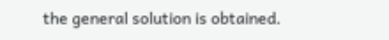the general solution is obtained.